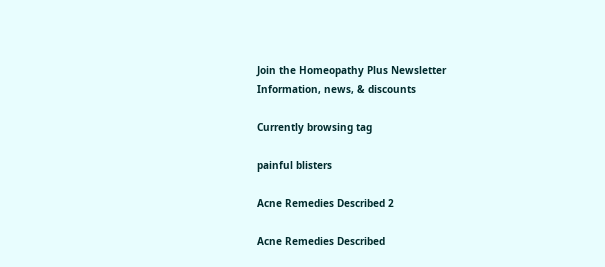Join the Homeopathy Plus Newsletter
Information, news, & discounts

Currently browsing tag

painful blisters

Acne Remedies Described 2

Acne Remedies Described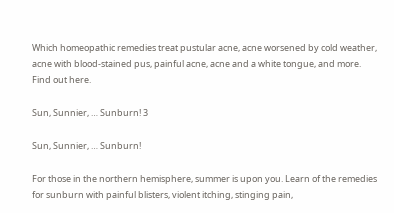Which homeopathic remedies treat pustular acne, acne worsened by cold weather, acne with blood-stained pus, painful acne, acne and a white tongue, and more. Find out here.

Sun, Sunnier, … Sunburn! 3

Sun, Sunnier, … Sunburn!

For those in the northern hemisphere, summer is upon you. Learn of the remedies for sunburn with painful blisters, violent itching, stinging pain,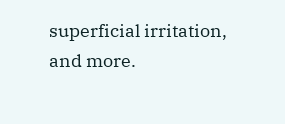superficial irritation, and more.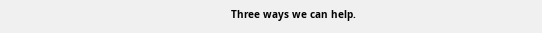Three ways we can help.